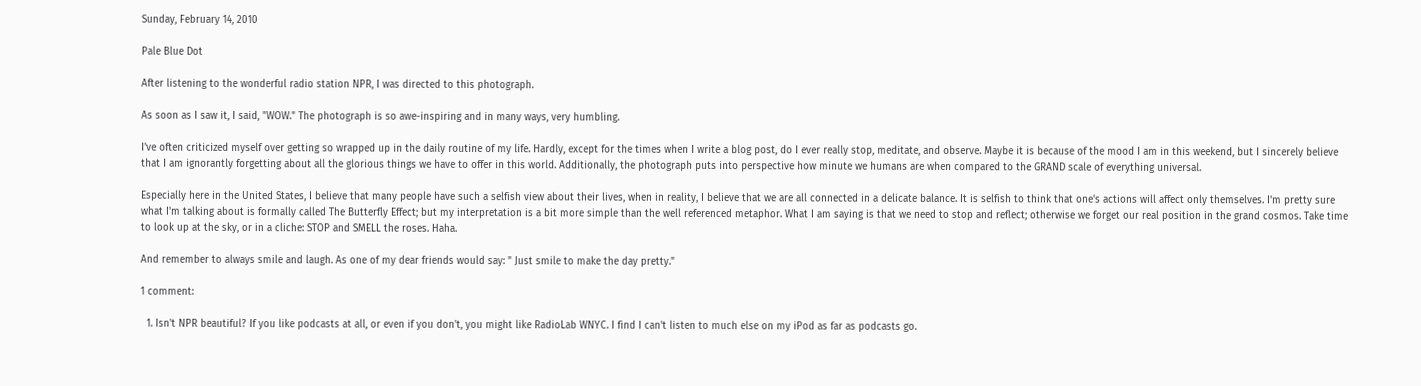Sunday, February 14, 2010

Pale Blue Dot

After listening to the wonderful radio station NPR, I was directed to this photograph.

As soon as I saw it, I said, "WOW." The photograph is so awe-inspiring and in many ways, very humbling.

I've often criticized myself over getting so wrapped up in the daily routine of my life. Hardly, except for the times when I write a blog post, do I ever really stop, meditate, and observe. Maybe it is because of the mood I am in this weekend, but I sincerely believe that I am ignorantly forgetting about all the glorious things we have to offer in this world. Additionally, the photograph puts into perspective how minute we humans are when compared to the GRAND scale of everything universal.

Especially here in the United States, I believe that many people have such a selfish view about their lives, when in reality, I believe that we are all connected in a delicate balance. It is selfish to think that one's actions will affect only themselves. I'm pretty sure what I'm talking about is formally called The Butterfly Effect; but my interpretation is a bit more simple than the well referenced metaphor. What I am saying is that we need to stop and reflect; otherwise we forget our real position in the grand cosmos. Take time to look up at the sky, or in a cliche: STOP and SMELL the roses. Haha.

And remember to always smile and laugh. As one of my dear friends would say: " Just smile to make the day pretty."

1 comment:

  1. Isn't NPR beautiful? If you like podcasts at all, or even if you don't, you might like RadioLab WNYC. I find I can't listen to much else on my iPod as far as podcasts go.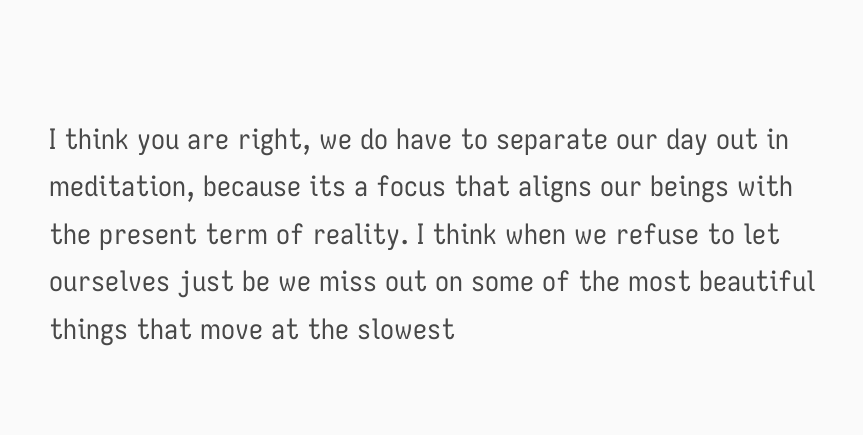I think you are right, we do have to separate our day out in meditation, because its a focus that aligns our beings with the present term of reality. I think when we refuse to let ourselves just be we miss out on some of the most beautiful things that move at the slowest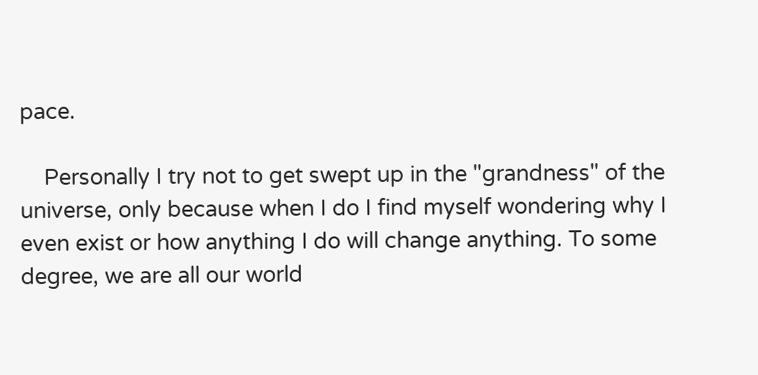pace.

    Personally I try not to get swept up in the "grandness" of the universe, only because when I do I find myself wondering why I even exist or how anything I do will change anything. To some degree, we are all our world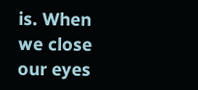is. When we close our eyes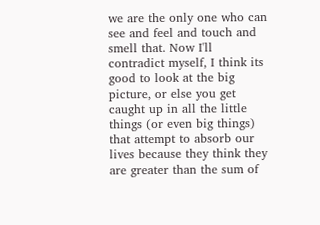we are the only one who can see and feel and touch and smell that. Now I'll contradict myself, I think its good to look at the big picture, or else you get caught up in all the little things (or even big things) that attempt to absorb our lives because they think they are greater than the sum of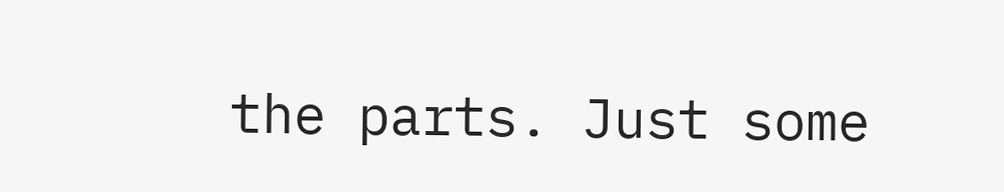the parts. Just some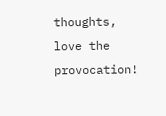thoughts, love the provocation!